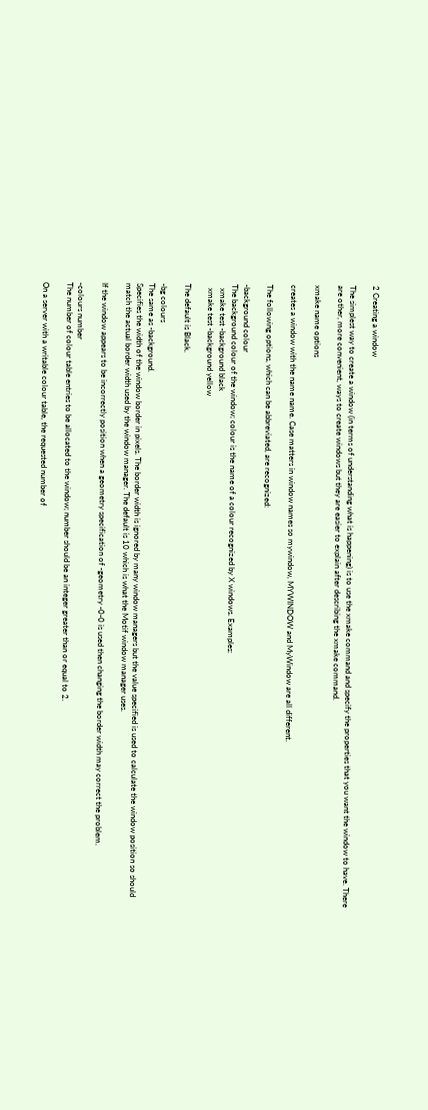2 Creating a window

The simplest way to create a window (in terms of understanding what is happening) is to use the xmake command and specify the properties that you want the window to have. There are other, more convenient, ways to create windows but they are easier to explain after describing the xmake command.

xmake name options

creates a window with the name name. Case matters in window names so mywindow, MYWINDOW and MyWindow are all different.

The following options, which can be abbreviated, are recognized:

-background colour
The background colour of the window; colour is the name of a colour recognized by X windows. Examples:
  xmake test -background black
  xmake test -background yellow

The default is Black.

-bg colours
The same as -background.
Specifies the width of the window border in pixels. The border width is ignored by many window managers but the value specified is used to calculate the window position so should match the actual border width used by the window manager. The default is 10 which is what the Motif window manager uses.

If the window appears to be incorrectly position when a geometry specification of -geometry -0-0 is used then changing the border width may correct the problem.

-colours number
The number of colour table entries to be allocated to the window; number should be an integer greater than or equal to 2.

On a server with a writable colour table, the requested number of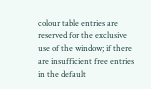colour table entries are reserved for the exclusive use of the window; if there are insufficient free entries in the default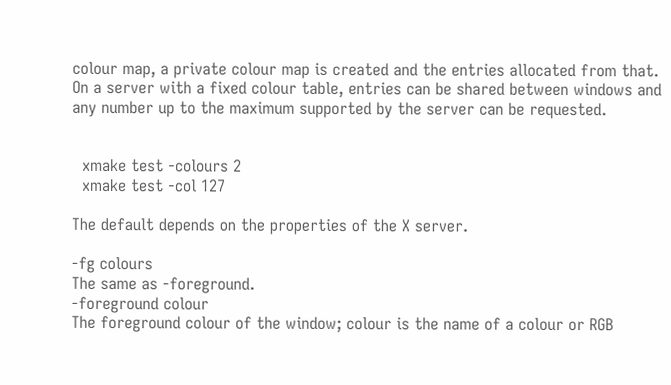colour map, a private colour map is created and the entries allocated from that. On a server with a fixed colour table, entries can be shared between windows and any number up to the maximum supported by the server can be requested.


  xmake test -colours 2
  xmake test -col 127

The default depends on the properties of the X server.

-fg colours
The same as -foreground.
-foreground colour
The foreground colour of the window; colour is the name of a colour or RGB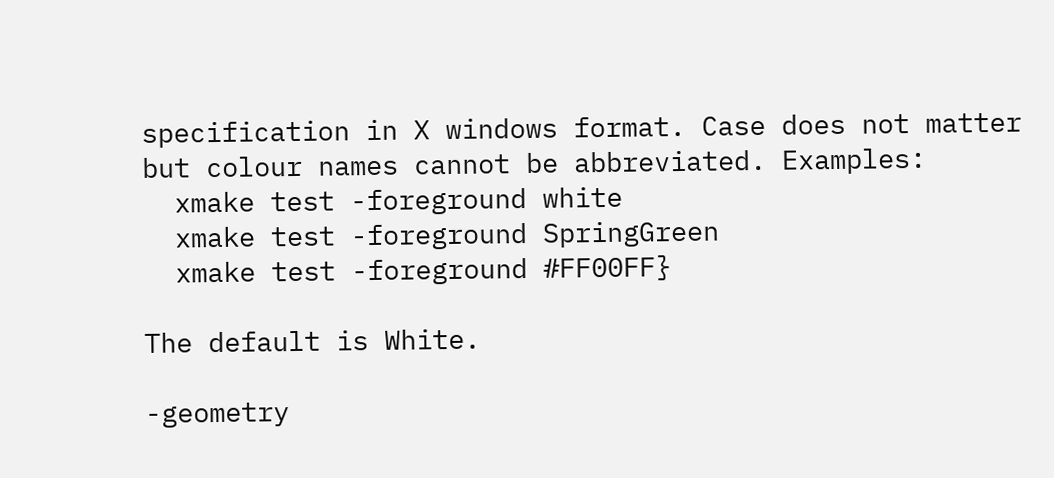specification in X windows format. Case does not matter but colour names cannot be abbreviated. Examples:
  xmake test -foreground white
  xmake test -foreground SpringGreen
  xmake test -foreground #FF00FF}

The default is White.

-geometry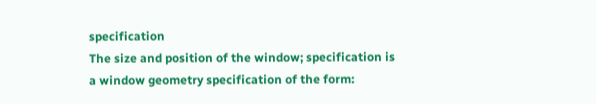specification
The size and position of the window; specification is a window geometry specification of the form: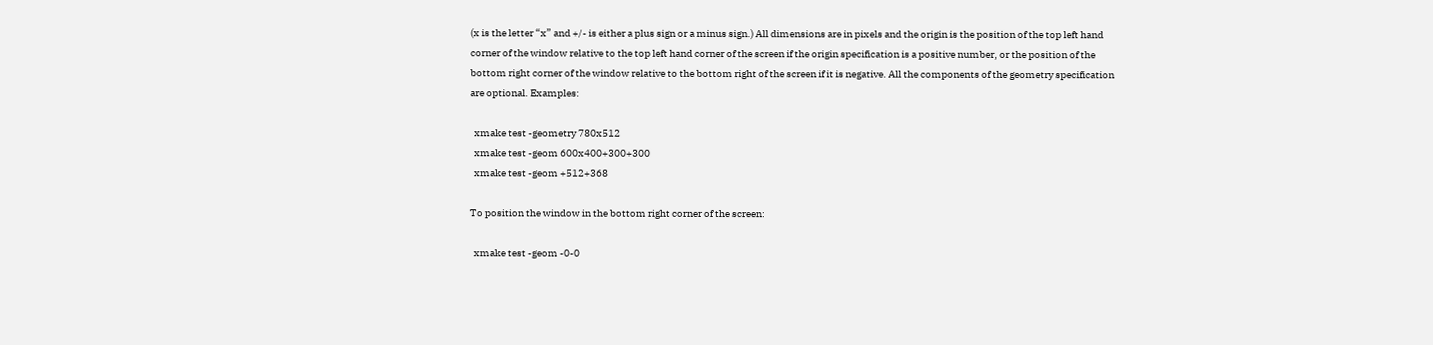(x is the letter “x” and +/- is either a plus sign or a minus sign.) All dimensions are in pixels and the origin is the position of the top left hand corner of the window relative to the top left hand corner of the screen if the origin specification is a positive number, or the position of the bottom right corner of the window relative to the bottom right of the screen if it is negative. All the components of the geometry specification are optional. Examples:

  xmake test -geometry 780x512
  xmake test -geom 600x400+300+300
  xmake test -geom +512+368

To position the window in the bottom right corner of the screen:

  xmake test -geom -0-0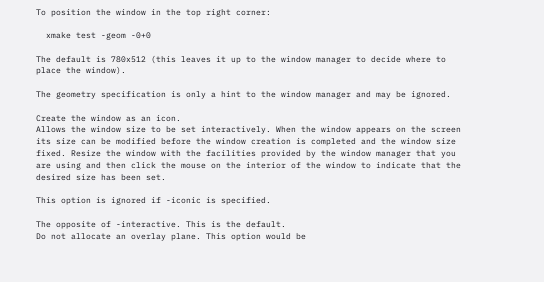To position the window in the top right corner:

  xmake test -geom -0+0

The default is 780x512 (this leaves it up to the window manager to decide where to place the window).

The geometry specification is only a hint to the window manager and may be ignored.

Create the window as an icon.
Allows the window size to be set interactively. When the window appears on the screen its size can be modified before the window creation is completed and the window size fixed. Resize the window with the facilities provided by the window manager that you are using and then click the mouse on the interior of the window to indicate that the desired size has been set.

This option is ignored if -iconic is specified.

The opposite of -interactive. This is the default.
Do not allocate an overlay plane. This option would be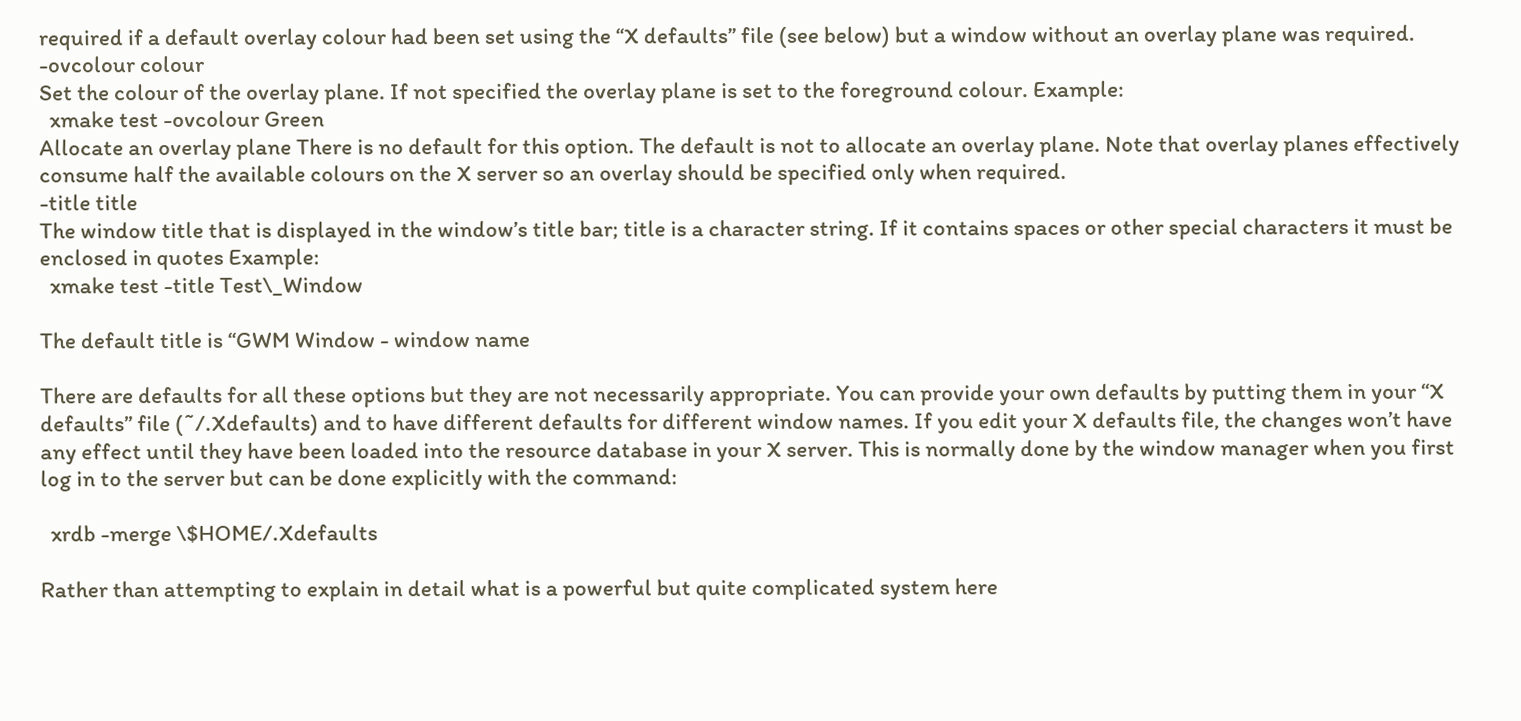required if a default overlay colour had been set using the “X defaults” file (see below) but a window without an overlay plane was required.
-ovcolour colour
Set the colour of the overlay plane. If not specified the overlay plane is set to the foreground colour. Example:
  xmake test -ovcolour Green
Allocate an overlay plane There is no default for this option. The default is not to allocate an overlay plane. Note that overlay planes effectively consume half the available colours on the X server so an overlay should be specified only when required.
-title title
The window title that is displayed in the window’s title bar; title is a character string. If it contains spaces or other special characters it must be enclosed in quotes Example:
  xmake test -title Test\_Window

The default title is “GWM Window - window name

There are defaults for all these options but they are not necessarily appropriate. You can provide your own defaults by putting them in your “X defaults” file (˜/.Xdefaults) and to have different defaults for different window names. If you edit your X defaults file, the changes won’t have any effect until they have been loaded into the resource database in your X server. This is normally done by the window manager when you first log in to the server but can be done explicitly with the command:

  xrdb -merge \$HOME/.Xdefaults

Rather than attempting to explain in detail what is a powerful but quite complicated system here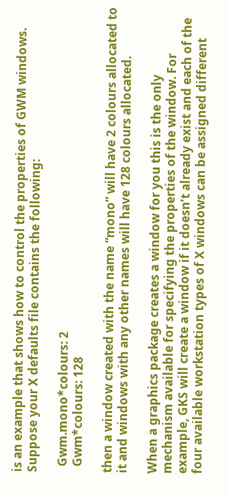is an example that shows how to control the properties of GWM windows. Suppose your X defaults file contains the following:

  Gwm.mono*colours: 2
  Gwm*colours: 128

then a window created with the name “mono” will have 2 colours allocated to it and windows with any other names will have 128 colours allocated.

When a graphics package creates a window for you this is the only mechanism available for specifying the properties of the window. For example, GKS will create a window if it doesn’t already exist and each of the four available workstation types of X windows can be assigned different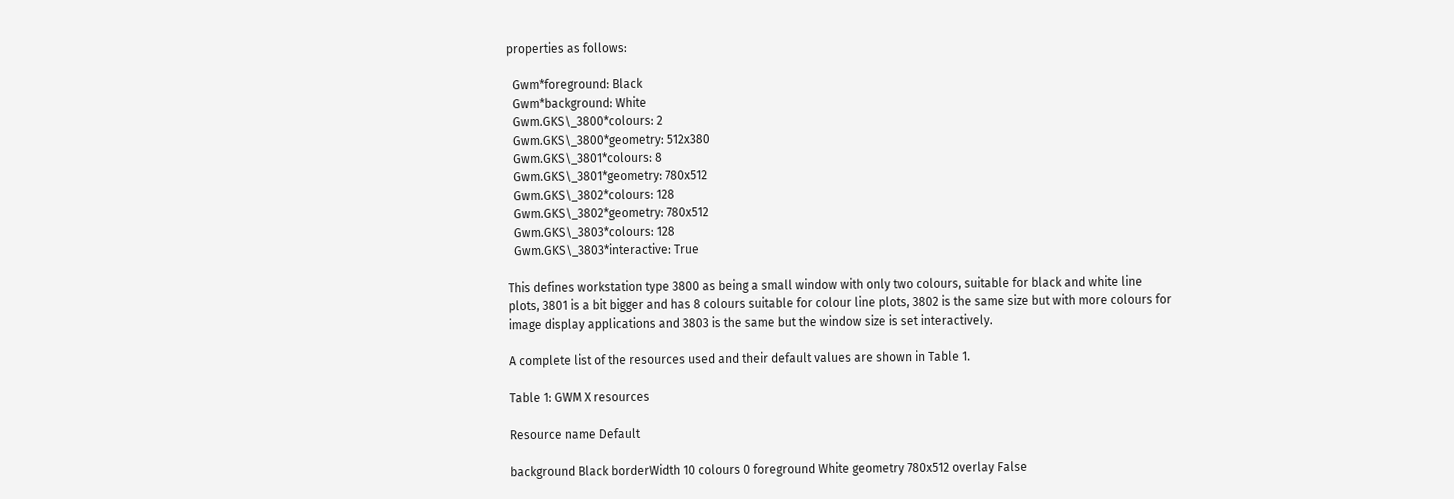properties as follows:

  Gwm*foreground: Black
  Gwm*background: White
  Gwm.GKS\_3800*colours: 2
  Gwm.GKS\_3800*geometry: 512x380
  Gwm.GKS\_3801*colours: 8
  Gwm.GKS\_3801*geometry: 780x512
  Gwm.GKS\_3802*colours: 128
  Gwm.GKS\_3802*geometry: 780x512
  Gwm.GKS\_3803*colours: 128
  Gwm.GKS\_3803*interactive: True

This defines workstation type 3800 as being a small window with only two colours, suitable for black and white line plots, 3801 is a bit bigger and has 8 colours suitable for colour line plots, 3802 is the same size but with more colours for image display applications and 3803 is the same but the window size is set interactively.

A complete list of the resources used and their default values are shown in Table 1.

Table 1: GWM X resources

Resource name Default

background Black borderWidth 10 colours 0 foreground White geometry 780x512 overlay False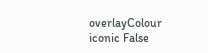overlayColour iconic False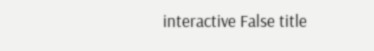interactive False title